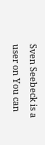Sven Seebeck is a user on You can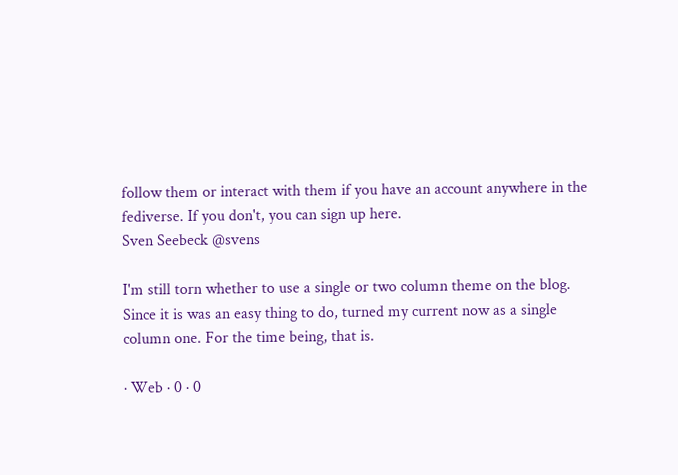follow them or interact with them if you have an account anywhere in the fediverse. If you don't, you can sign up here.
Sven Seebeck @svens

I'm still torn whether to use a single or two column theme on the blog. Since it is was an easy thing to do, turned my current now as a single column one. For the time being, that is.

· Web · 0 · 0